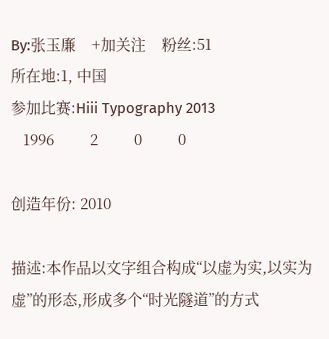By:张玉廉    +加关注    粉丝:51
所在地:1, 中国
参加比赛:Hiii Typography 2013
   1996         2         0         0

创造年份: 2010

描述:本作品以文字组合构成“以虚为实,以实为虚”的形态,形成多个“时光隧道”的方式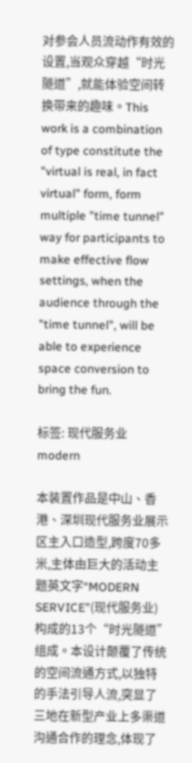对参会人员流动作有效的设置,当观众穿越“时光隧道”,就能体验空间转换带来的趣味。This work is a combination of type constitute the "virtual is real, in fact virtual" form, form multiple "time tunnel" way for participants to make effective flow settings, when the audience through the "time tunnel", will be able to experience space conversion to bring the fun.

标签: 现代服务业  modern

本装置作品是中山、香港、深圳现代服务业展示区主入口造型,跨度70多米,主体由巨大的活动主题英文字“MODERN SERVICE”(现代服务业)构成的13个“时光隧道”组成。本设计颠覆了传统的空间流通方式,以独特的手法引导人流,突显了三地在新型产业上多渠道沟通合作的理念,体现了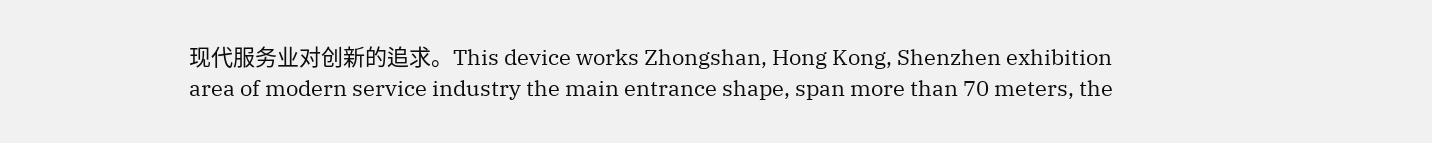现代服务业对创新的追求。This device works Zhongshan, Hong Kong, Shenzhen exhibition area of modern service industry the main entrance shape, span more than 70 meters, the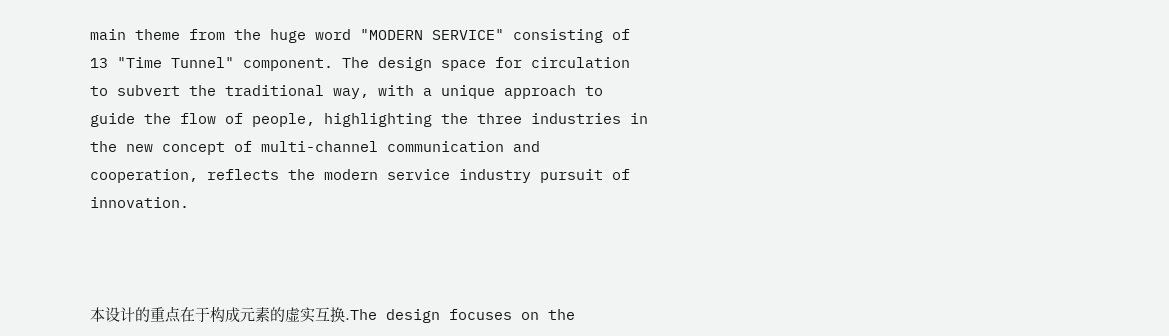main theme from the huge word "MODERN SERVICE" consisting of 13 "Time Tunnel" component. The design space for circulation to subvert the traditional way, with a unique approach to guide the flow of people, highlighting the three industries in the new concept of multi-channel communication and cooperation, reflects the modern service industry pursuit of innovation.



本设计的重点在于构成元素的虚实互换.The design focuses on the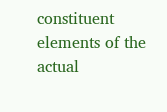constituent elements of the actual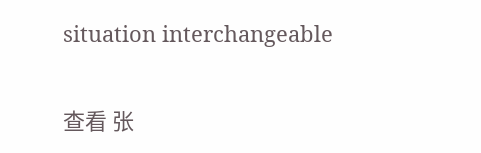situation interchangeable

查看 张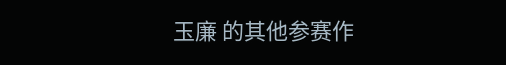玉廉 的其他参赛作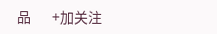品       +加关注